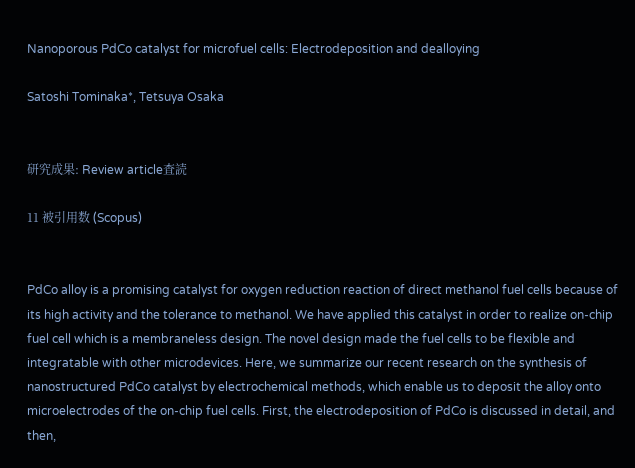Nanoporous PdCo catalyst for microfuel cells: Electrodeposition and dealloying

Satoshi Tominaka*, Tetsuya Osaka


研究成果: Review article査読

11 被引用数 (Scopus)


PdCo alloy is a promising catalyst for oxygen reduction reaction of direct methanol fuel cells because of its high activity and the tolerance to methanol. We have applied this catalyst in order to realize on-chip fuel cell which is a membraneless design. The novel design made the fuel cells to be flexible and integratable with other microdevices. Here, we summarize our recent research on the synthesis of nanostructured PdCo catalyst by electrochemical methods, which enable us to deposit the alloy onto microelectrodes of the on-chip fuel cells. First, the electrodeposition of PdCo is discussed in detail, and then,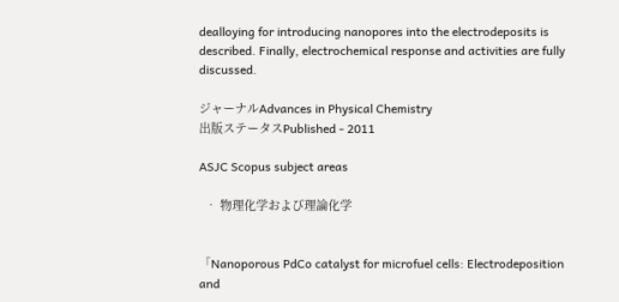dealloying for introducing nanopores into the electrodeposits is described. Finally, electrochemical response and activities are fully discussed.

ジャーナルAdvances in Physical Chemistry
出版ステータスPublished - 2011

ASJC Scopus subject areas

  • 物理化学および理論化学


「Nanoporous PdCo catalyst for microfuel cells: Electrodeposition and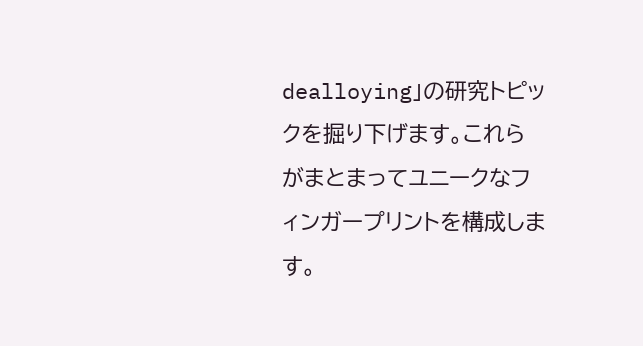dealloying」の研究トピックを掘り下げます。これらがまとまってユニークなフィンガープリントを構成します。